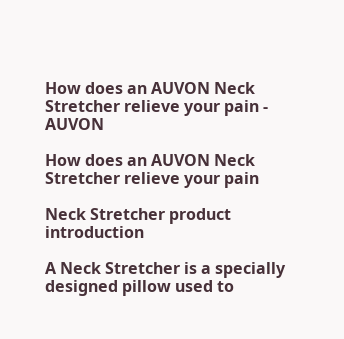How does an AUVON Neck Stretcher relieve your pain - AUVON

How does an AUVON Neck Stretcher relieve your pain

Neck Stretcher product introduction

A Neck Stretcher is a specially designed pillow used to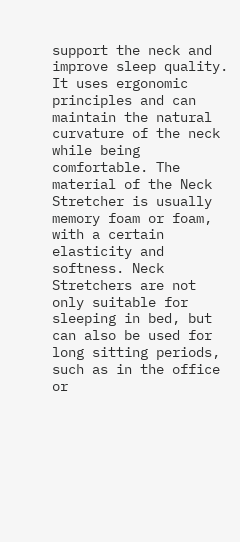support the neck and improve sleep quality. It uses ergonomic principles and can maintain the natural curvature of the neck while being comfortable. The material of the Neck Stretcher is usually memory foam or foam, with a certain elasticity and softness. Neck Stretchers are not only suitable for sleeping in bed, but can also be used for long sitting periods, such as in the office or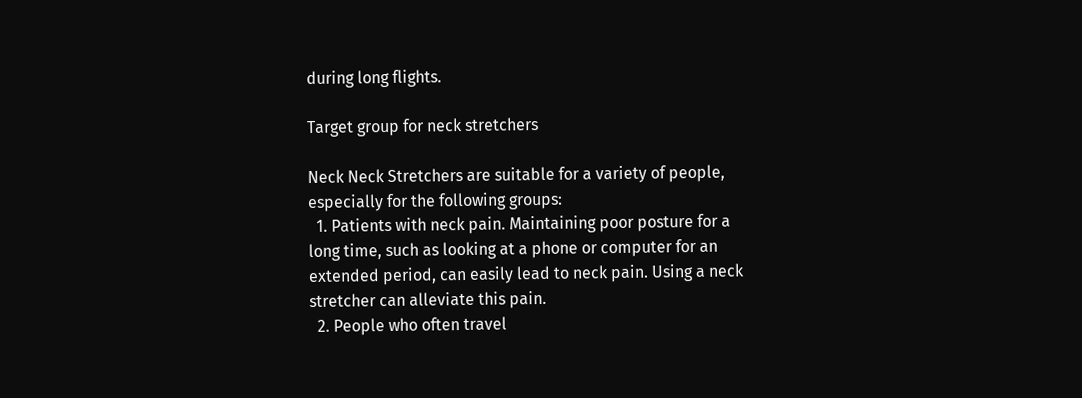during long flights.

Target group for neck stretchers

Neck Neck Stretchers are suitable for a variety of people, especially for the following groups:
  1. Patients with neck pain. Maintaining poor posture for a long time, such as looking at a phone or computer for an extended period, can easily lead to neck pain. Using a neck stretcher can alleviate this pain.
  2. People who often travel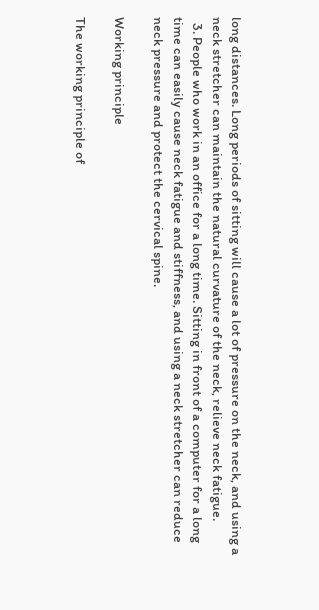long distances. Long periods of sitting will cause a lot of pressure on the neck, and using a neck stretcher can maintain the natural curvature of the neck, relieve neck fatigue.
  3. People who work in an office for a long time. Sitting in front of a computer for a long time can easily cause neck fatigue and stiffness, and using a neck stretcher can reduce neck pressure and protect the cervical spine.

Working principle

The working principle of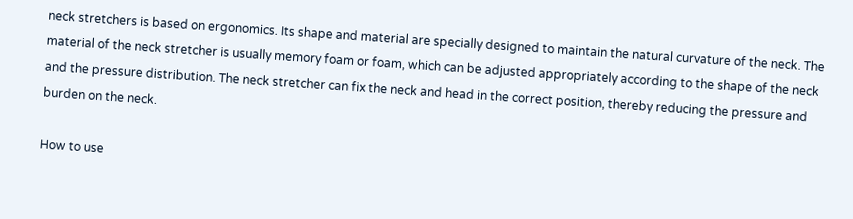neck stretchers is based on ergonomics. Its shape and material are specially designed to maintain the natural curvature of the neck. The material of the neck stretcher is usually memory foam or foam, which can be adjusted appropriately according to the shape of the neck and the pressure distribution. The neck stretcher can fix the neck and head in the correct position, thereby reducing the pressure and burden on the neck.

How to use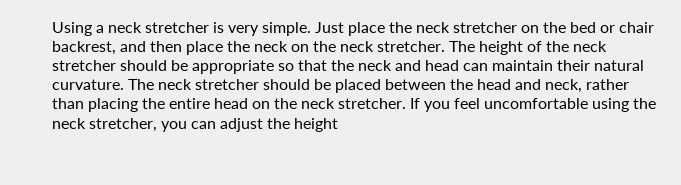Using a neck stretcher is very simple. Just place the neck stretcher on the bed or chair backrest, and then place the neck on the neck stretcher. The height of the neck stretcher should be appropriate so that the neck and head can maintain their natural curvature. The neck stretcher should be placed between the head and neck, rather than placing the entire head on the neck stretcher. If you feel uncomfortable using the neck stretcher, you can adjust the height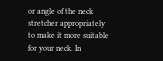or angle of the neck stretcher appropriately to make it more suitable for your neck. In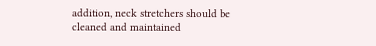addition, neck stretchers should be cleaned and maintained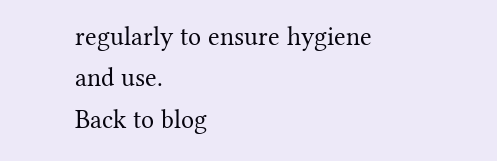regularly to ensure hygiene and use.
Back to blog